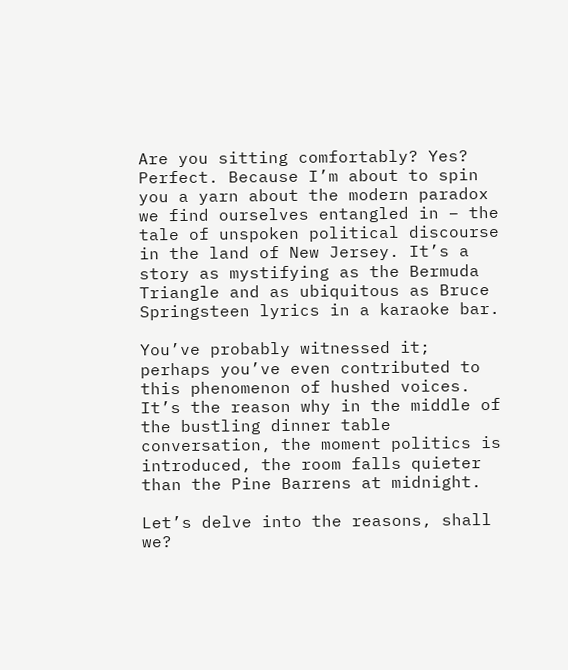Are you sitting comfortably? Yes? Perfect. Because I’m about to spin you a yarn about the modern paradox we find ourselves entangled in – the tale of unspoken political discourse in the land of New Jersey. It’s a story as mystifying as the Bermuda Triangle and as ubiquitous as Bruce Springsteen lyrics in a karaoke bar.

You’ve probably witnessed it; perhaps you’ve even contributed to this phenomenon of hushed voices. It’s the reason why in the middle of the bustling dinner table conversation, the moment politics is introduced, the room falls quieter than the Pine Barrens at midnight.

Let’s delve into the reasons, shall we?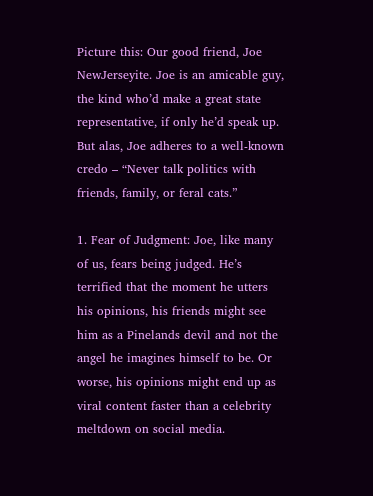Picture this: Our good friend, Joe NewJerseyite. Joe is an amicable guy, the kind who’d make a great state representative, if only he’d speak up. But alas, Joe adheres to a well-known credo – “Never talk politics with friends, family, or feral cats.”

1. Fear of Judgment: Joe, like many of us, fears being judged. He’s terrified that the moment he utters his opinions, his friends might see him as a Pinelands devil and not the angel he imagines himself to be. Or worse, his opinions might end up as viral content faster than a celebrity meltdown on social media.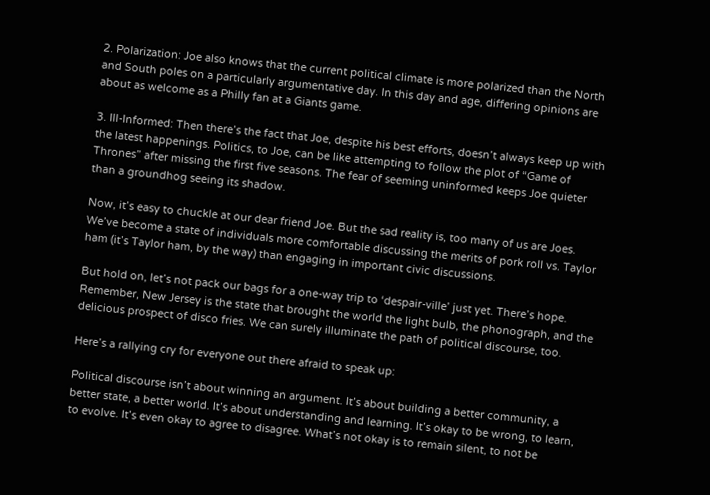2. Polarization: Joe also knows that the current political climate is more polarized than the North and South poles on a particularly argumentative day. In this day and age, differing opinions are about as welcome as a Philly fan at a Giants game.

3. Ill-Informed: Then there’s the fact that Joe, despite his best efforts, doesn’t always keep up with the latest happenings. Politics, to Joe, can be like attempting to follow the plot of “Game of Thrones” after missing the first five seasons. The fear of seeming uninformed keeps Joe quieter than a groundhog seeing its shadow.

Now, it’s easy to chuckle at our dear friend Joe. But the sad reality is, too many of us are Joes. We’ve become a state of individuals more comfortable discussing the merits of pork roll vs. Taylor ham (it’s Taylor ham, by the way) than engaging in important civic discussions.

But hold on, let’s not pack our bags for a one-way trip to ‘despair-ville’ just yet. There’s hope. Remember, New Jersey is the state that brought the world the light bulb, the phonograph, and the delicious prospect of disco fries. We can surely illuminate the path of political discourse, too.

Here’s a rallying cry for everyone out there afraid to speak up:

Political discourse isn’t about winning an argument. It’s about building a better community, a better state, a better world. It’s about understanding and learning. It’s okay to be wrong, to learn, to evolve. It’s even okay to agree to disagree. What’s not okay is to remain silent, to not be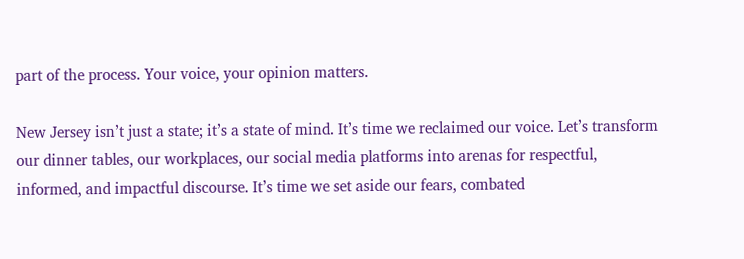part of the process. Your voice, your opinion matters.

New Jersey isn’t just a state; it’s a state of mind. It’s time we reclaimed our voice. Let’s transform our dinner tables, our workplaces, our social media platforms into arenas for respectful, informed, and impactful discourse. It’s time we set aside our fears, combated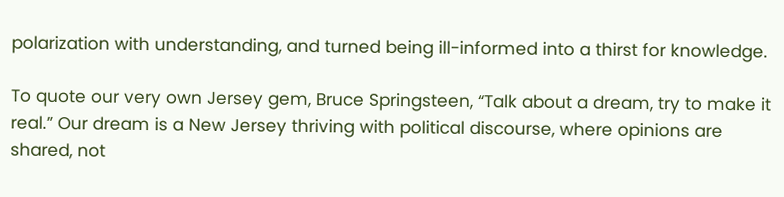polarization with understanding, and turned being ill-informed into a thirst for knowledge.

To quote our very own Jersey gem, Bruce Springsteen, “Talk about a dream, try to make it real.” Our dream is a New Jersey thriving with political discourse, where opinions are shared, not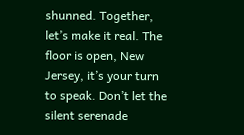shunned. Together, let’s make it real. The floor is open, New Jersey, it’s your turn to speak. Don’t let the silent serenade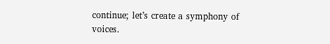continue; let’s create a symphony of voices.